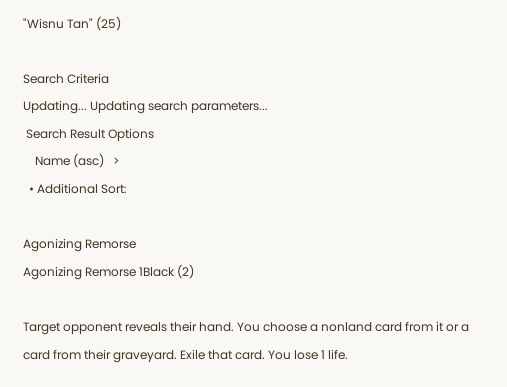"Wisnu Tan" (25)

Search Criteria
Updating... Updating search parameters...
 Search Result Options
    Name (asc)   >
  • Additional Sort:

Agonizing Remorse
Agonizing Remorse 1Black (2)

Target opponent reveals their hand. You choose a nonland card from it or a card from their graveyard. Exile that card. You lose 1 life.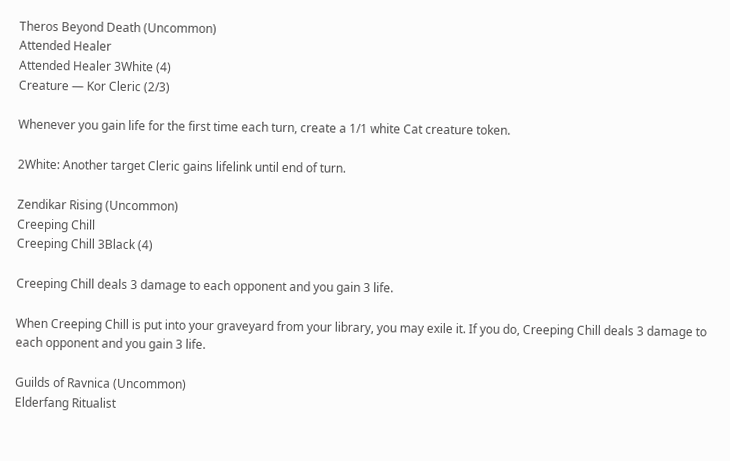Theros Beyond Death (Uncommon)
Attended Healer
Attended Healer 3White (4)
Creature — Kor Cleric (2/3)

Whenever you gain life for the first time each turn, create a 1/1 white Cat creature token.

2White: Another target Cleric gains lifelink until end of turn.

Zendikar Rising (Uncommon)
Creeping Chill
Creeping Chill 3Black (4)

Creeping Chill deals 3 damage to each opponent and you gain 3 life.

When Creeping Chill is put into your graveyard from your library, you may exile it. If you do, Creeping Chill deals 3 damage to each opponent and you gain 3 life.

Guilds of Ravnica (Uncommon)
Elderfang Ritualist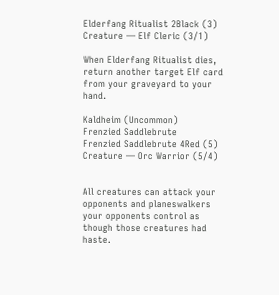Elderfang Ritualist 2Black (3)
Creature — Elf Cleric (3/1)

When Elderfang Ritualist dies, return another target Elf card from your graveyard to your hand.

Kaldheim (Uncommon)
Frenzied Saddlebrute
Frenzied Saddlebrute 4Red (5)
Creature — Orc Warrior (5/4)


All creatures can attack your opponents and planeswalkers your opponents control as though those creatures had haste.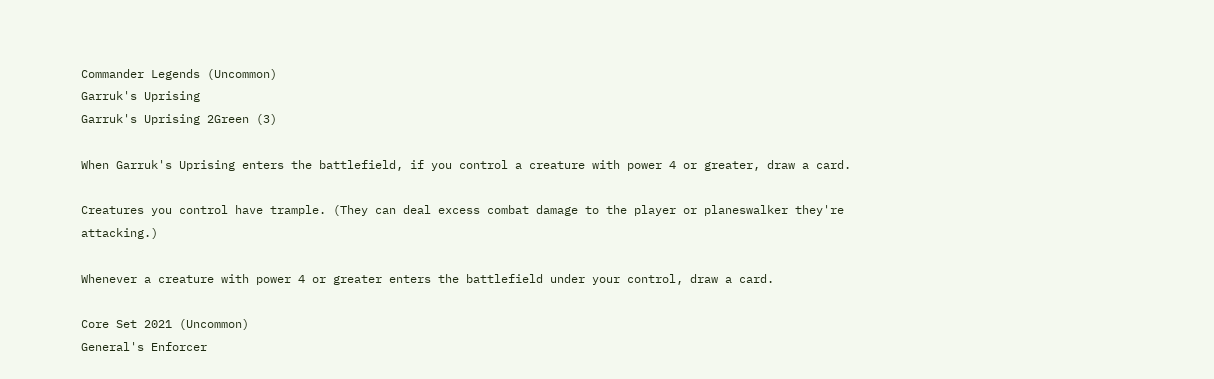Commander Legends (Uncommon)
Garruk's Uprising
Garruk's Uprising 2Green (3)

When Garruk's Uprising enters the battlefield, if you control a creature with power 4 or greater, draw a card.

Creatures you control have trample. (They can deal excess combat damage to the player or planeswalker they're attacking.)

Whenever a creature with power 4 or greater enters the battlefield under your control, draw a card.

Core Set 2021 (Uncommon)
General's Enforcer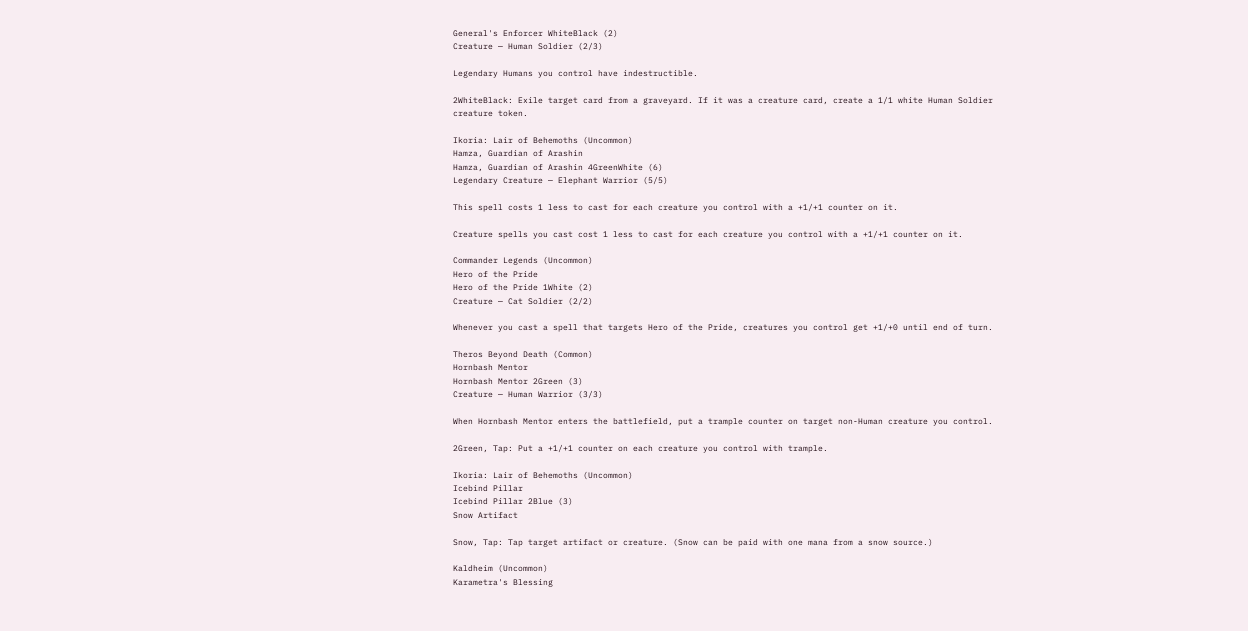General's Enforcer WhiteBlack (2)
Creature — Human Soldier (2/3)

Legendary Humans you control have indestructible.

2WhiteBlack: Exile target card from a graveyard. If it was a creature card, create a 1/1 white Human Soldier creature token.

Ikoria: Lair of Behemoths (Uncommon)
Hamza, Guardian of Arashin
Hamza, Guardian of Arashin 4GreenWhite (6)
Legendary Creature — Elephant Warrior (5/5)

This spell costs 1 less to cast for each creature you control with a +1/+1 counter on it.

Creature spells you cast cost 1 less to cast for each creature you control with a +1/+1 counter on it.

Commander Legends (Uncommon)
Hero of the Pride
Hero of the Pride 1White (2)
Creature — Cat Soldier (2/2)

Whenever you cast a spell that targets Hero of the Pride, creatures you control get +1/+0 until end of turn.

Theros Beyond Death (Common)
Hornbash Mentor
Hornbash Mentor 2Green (3)
Creature — Human Warrior (3/3)

When Hornbash Mentor enters the battlefield, put a trample counter on target non-Human creature you control.

2Green, Tap: Put a +1/+1 counter on each creature you control with trample.

Ikoria: Lair of Behemoths (Uncommon)
Icebind Pillar
Icebind Pillar 2Blue (3)
Snow Artifact

Snow, Tap: Tap target artifact or creature. (Snow can be paid with one mana from a snow source.)

Kaldheim (Uncommon)
Karametra's Blessing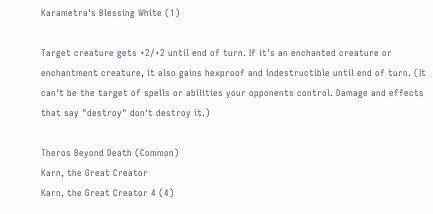Karametra's Blessing White (1)

Target creature gets +2/+2 until end of turn. If it's an enchanted creature or enchantment creature, it also gains hexproof and indestructible until end of turn. (It can't be the target of spells or abilities your opponents control. Damage and effects that say "destroy" don't destroy it.)

Theros Beyond Death (Common)
Karn, the Great Creator
Karn, the Great Creator 4 (4)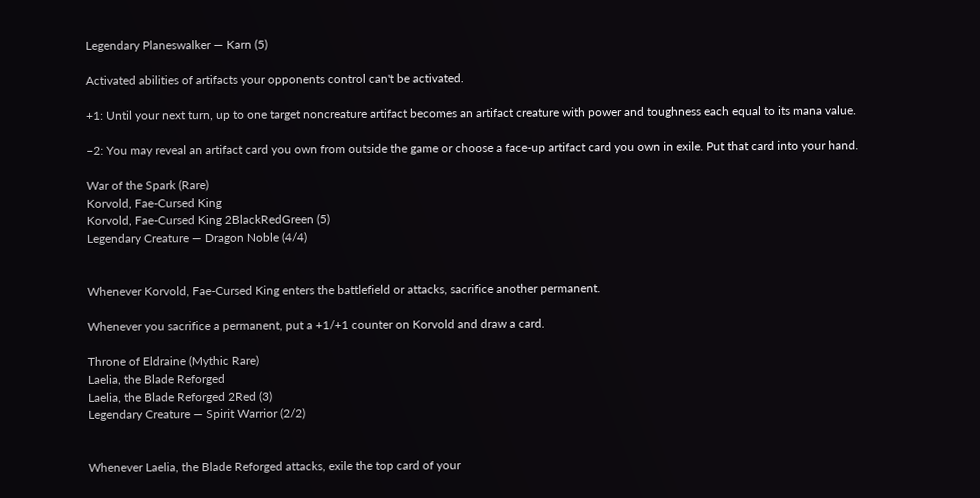Legendary Planeswalker — Karn (5)

Activated abilities of artifacts your opponents control can't be activated.

+1: Until your next turn, up to one target noncreature artifact becomes an artifact creature with power and toughness each equal to its mana value.

−2: You may reveal an artifact card you own from outside the game or choose a face-up artifact card you own in exile. Put that card into your hand.

War of the Spark (Rare)
Korvold, Fae-Cursed King
Korvold, Fae-Cursed King 2BlackRedGreen (5)
Legendary Creature — Dragon Noble (4/4)


Whenever Korvold, Fae-Cursed King enters the battlefield or attacks, sacrifice another permanent.

Whenever you sacrifice a permanent, put a +1/+1 counter on Korvold and draw a card.

Throne of Eldraine (Mythic Rare)
Laelia, the Blade Reforged
Laelia, the Blade Reforged 2Red (3)
Legendary Creature — Spirit Warrior (2/2)


Whenever Laelia, the Blade Reforged attacks, exile the top card of your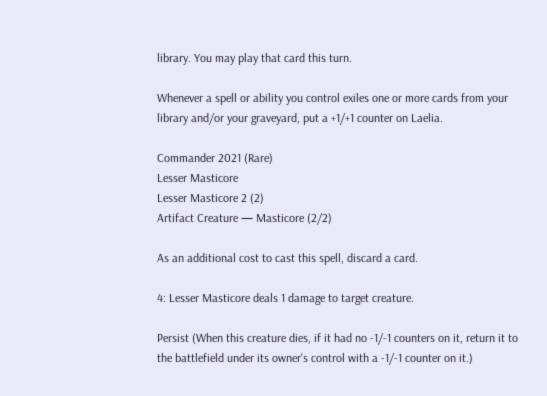library. You may play that card this turn.

Whenever a spell or ability you control exiles one or more cards from your library and/or your graveyard, put a +1/+1 counter on Laelia.

Commander 2021 (Rare)
Lesser Masticore
Lesser Masticore 2 (2)
Artifact Creature — Masticore (2/2)

As an additional cost to cast this spell, discard a card.

4: Lesser Masticore deals 1 damage to target creature.

Persist (When this creature dies, if it had no -1/-1 counters on it, return it to the battlefield under its owner's control with a -1/-1 counter on it.)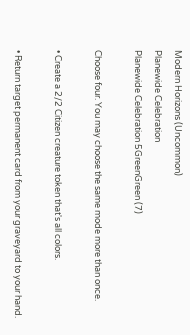Modern Horizons (Uncommon)
Planewide Celebration
Planewide Celebration 5GreenGreen (7)

Choose four. You may choose the same mode more than once.

• Create a 2/2 Citizen creature token that's all colors.

• Return target permanent card from your graveyard to your hand.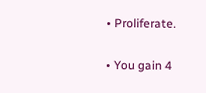• Proliferate.

• You gain 4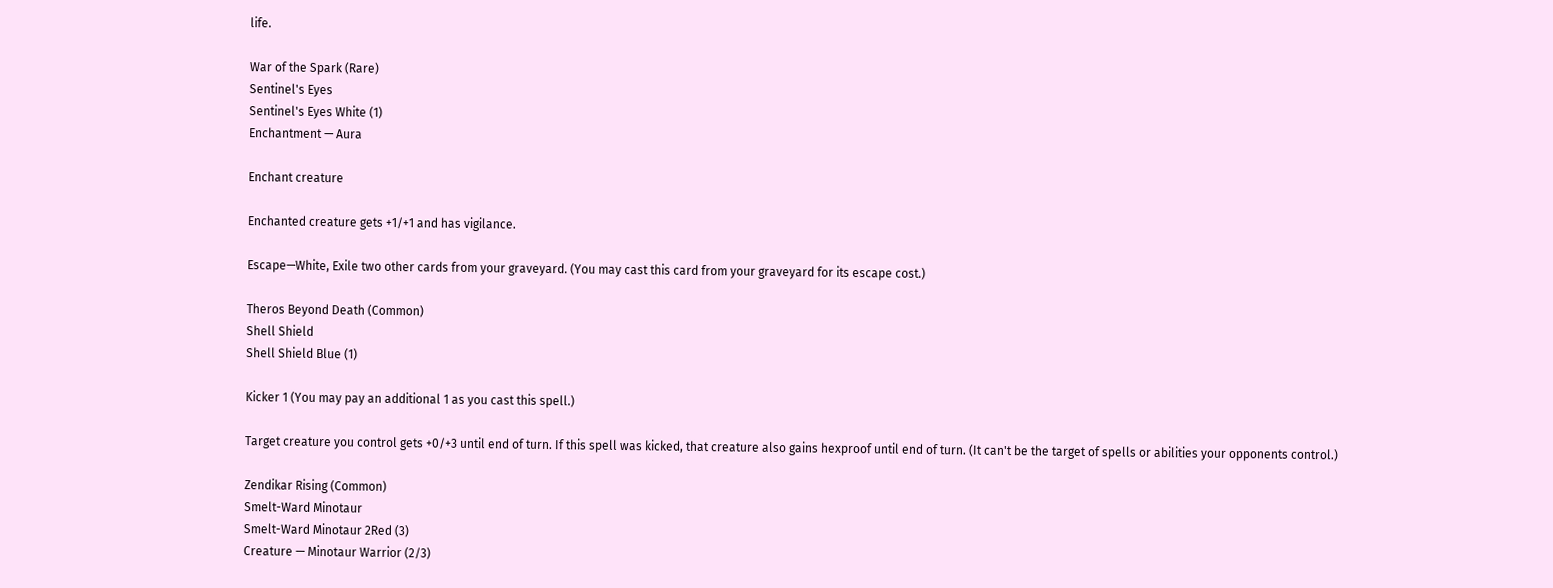life.

War of the Spark (Rare)
Sentinel's Eyes
Sentinel's Eyes White (1)
Enchantment — Aura

Enchant creature

Enchanted creature gets +1/+1 and has vigilance.

Escape—White, Exile two other cards from your graveyard. (You may cast this card from your graveyard for its escape cost.)

Theros Beyond Death (Common)
Shell Shield
Shell Shield Blue (1)

Kicker 1 (You may pay an additional 1 as you cast this spell.)

Target creature you control gets +0/+3 until end of turn. If this spell was kicked, that creature also gains hexproof until end of turn. (It can't be the target of spells or abilities your opponents control.)

Zendikar Rising (Common)
Smelt-Ward Minotaur
Smelt-Ward Minotaur 2Red (3)
Creature — Minotaur Warrior (2/3)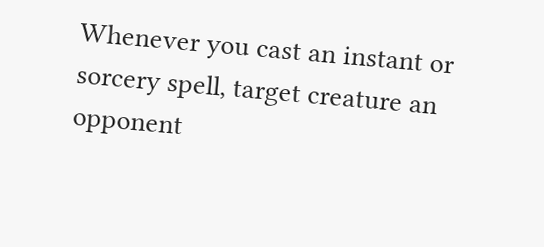Whenever you cast an instant or sorcery spell, target creature an opponent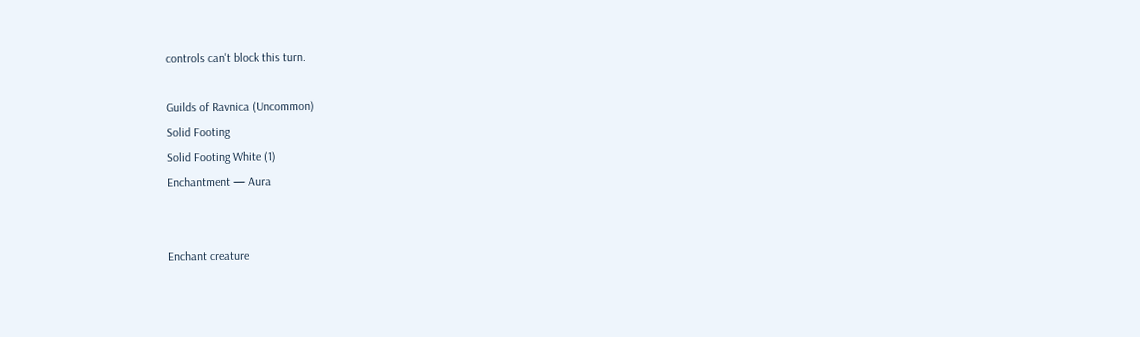controls can't block this turn.

Guilds of Ravnica (Uncommon)
Solid Footing
Solid Footing White (1)
Enchantment — Aura


Enchant creature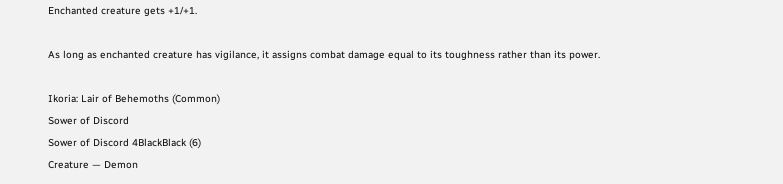Enchanted creature gets +1/+1.

As long as enchanted creature has vigilance, it assigns combat damage equal to its toughness rather than its power.

Ikoria: Lair of Behemoths (Common)
Sower of Discord
Sower of Discord 4BlackBlack (6)
Creature — Demon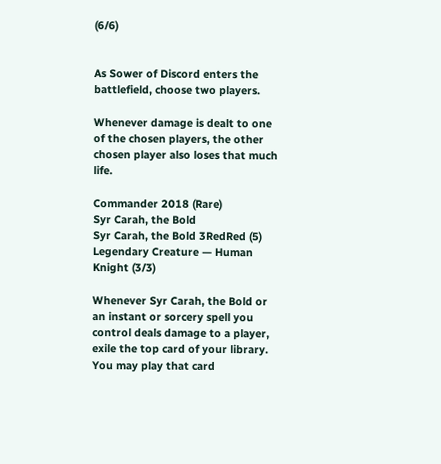(6/6)


As Sower of Discord enters the battlefield, choose two players.

Whenever damage is dealt to one of the chosen players, the other chosen player also loses that much life.

Commander 2018 (Rare)
Syr Carah, the Bold
Syr Carah, the Bold 3RedRed (5)
Legendary Creature — Human Knight (3/3)

Whenever Syr Carah, the Bold or an instant or sorcery spell you control deals damage to a player, exile the top card of your library. You may play that card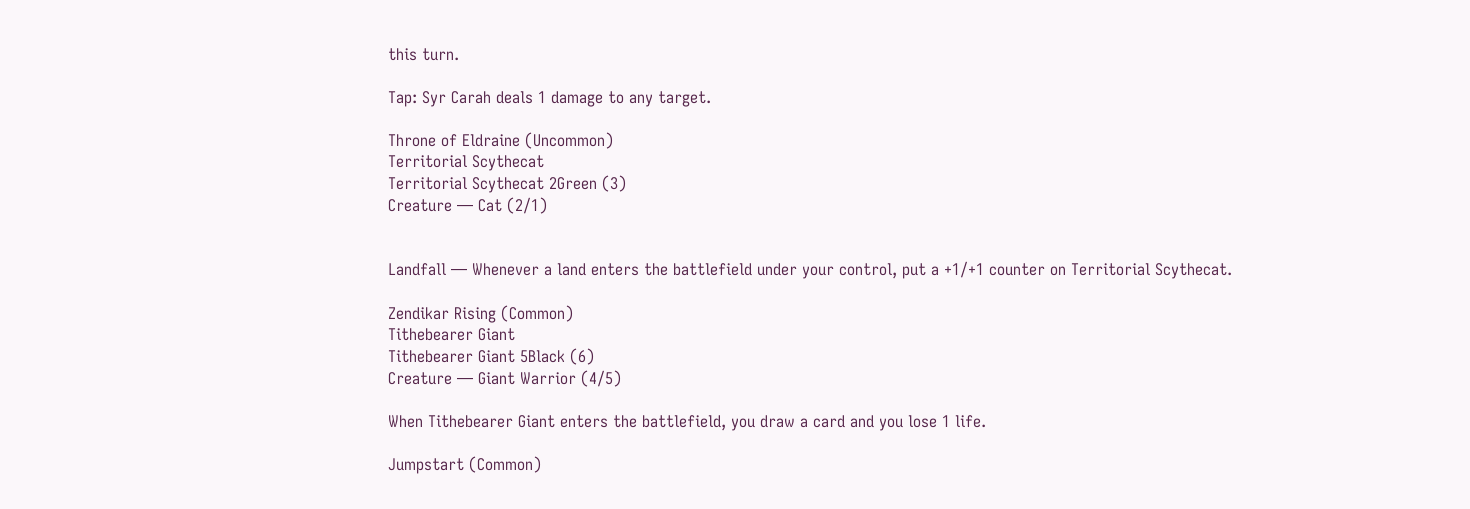this turn.

Tap: Syr Carah deals 1 damage to any target.

Throne of Eldraine (Uncommon)
Territorial Scythecat
Territorial Scythecat 2Green (3)
Creature — Cat (2/1)


Landfall — Whenever a land enters the battlefield under your control, put a +1/+1 counter on Territorial Scythecat.

Zendikar Rising (Common)
Tithebearer Giant
Tithebearer Giant 5Black (6)
Creature — Giant Warrior (4/5)

When Tithebearer Giant enters the battlefield, you draw a card and you lose 1 life.

Jumpstart (Common)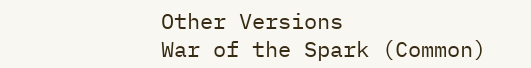Other Versions
War of the Spark (Common)